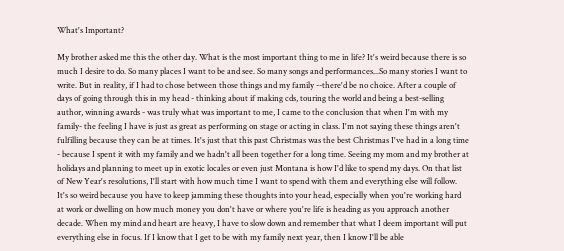What's Important?

My brother asked me this the other day. What is the most important thing to me in life? It's weird because there is so much I desire to do. So many places I want to be and see. So many songs and performances...So many stories I want to write. But in reality, if I had to chose between those things and my family --there'd be no choice. After a couple of days of going through this in my head - thinking about if making cds, touring the world and being a best-selling author, winning awards - was truly what was important to me, I came to the conclusion that when I'm with my family- the feeling I have is just as great as performing on stage or acting in class. I'm not saying these things aren't fulfilling because they can be at times. It's just that this past Christmas was the best Christmas I've had in a long time - because I spent it with my family and we hadn't all been together for a long time. Seeing my mom and my brother at holidays and planning to meet up in exotic locales or even just Montana is how I'd like to spend my days. On that list of New Year's resolutions, I'll start with how much time I want to spend with them and everything else will follow. It's so weird because you have to keep jamming these thoughts into your head, especially when you're working hard at work or dwelling on how much money you don't have or where you're life is heading as you approach another decade. When my mind and heart are heavy, I have to slow down and remember that what I deem important will put everything else in focus. If I know that I get to be with my family next year, then I know I'll be able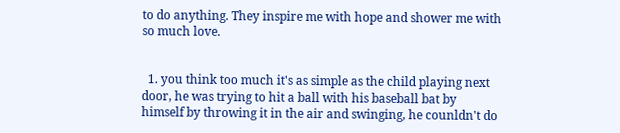to do anything. They inspire me with hope and shower me with so much love.


  1. you think too much it's as simple as the child playing next door, he was trying to hit a ball with his baseball bat by himself by throwing it in the air and swinging, he counldn't do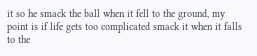it so he smack the ball when it fell to the ground, my point is if life gets too complicated smack it when it falls to the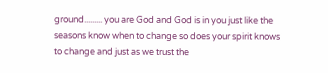ground......... you are God and God is in you just like the seasons know when to change so does your spirit knows to change and just as we trust the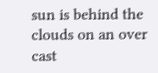sun is behind the clouds on an over cast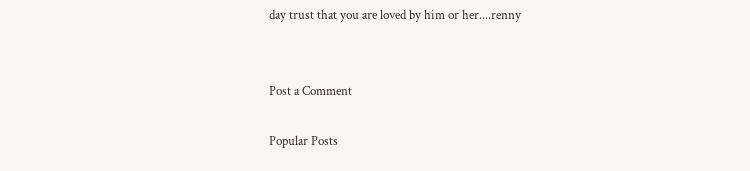day trust that you are loved by him or her....renny


Post a Comment

Popular Posts